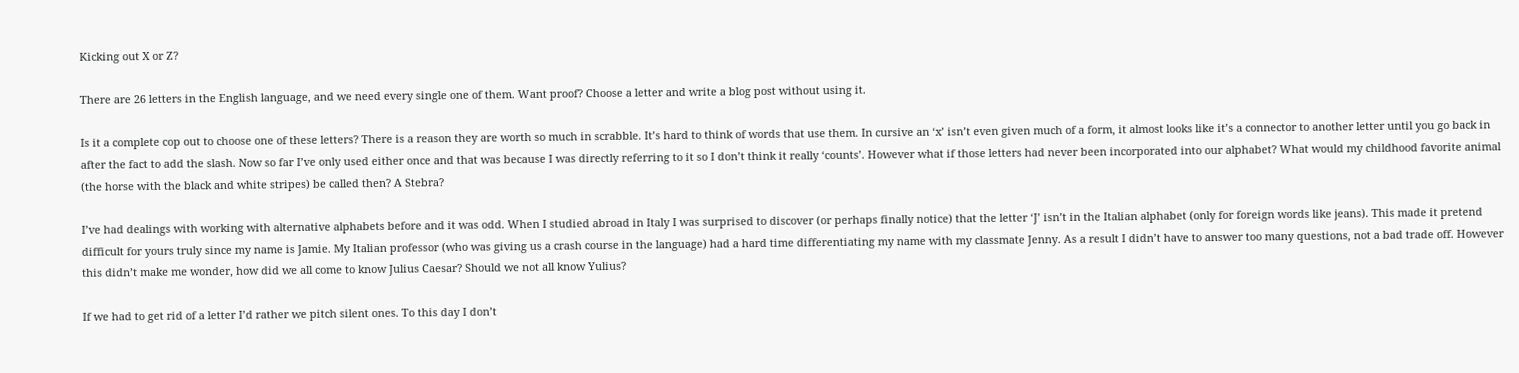Kicking out X or Z?

There are 26 letters in the English language, and we need every single one of them. Want proof? Choose a letter and write a blog post without using it.

Is it a complete cop out to choose one of these letters? There is a reason they are worth so much in scrabble. It’s hard to think of words that use them. In cursive an ‘x’ isn’t even given much of a form, it almost looks like it’s a connector to another letter until you go back in after the fact to add the slash. Now so far I’ve only used either once and that was because I was directly referring to it so I don’t think it really ‘counts’. However what if those letters had never been incorporated into our alphabet? What would my childhood favorite animal (the horse with the black and white stripes) be called then? A Stebra?

I’ve had dealings with working with alternative alphabets before and it was odd. When I studied abroad in Italy I was surprised to discover (or perhaps finally notice) that the letter ‘J’ isn’t in the Italian alphabet (only for foreign words like jeans). This made it pretend difficult for yours truly since my name is Jamie. My Italian professor (who was giving us a crash course in the language) had a hard time differentiating my name with my classmate Jenny. As a result I didn’t have to answer too many questions, not a bad trade off. However this didn’t make me wonder, how did we all come to know Julius Caesar? Should we not all know Yulius?

If we had to get rid of a letter I’d rather we pitch silent ones. To this day I don’t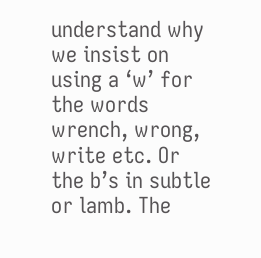understand why we insist on using a ‘w’ for the words wrench, wrong, write etc. Or the b’s in subtle or lamb. The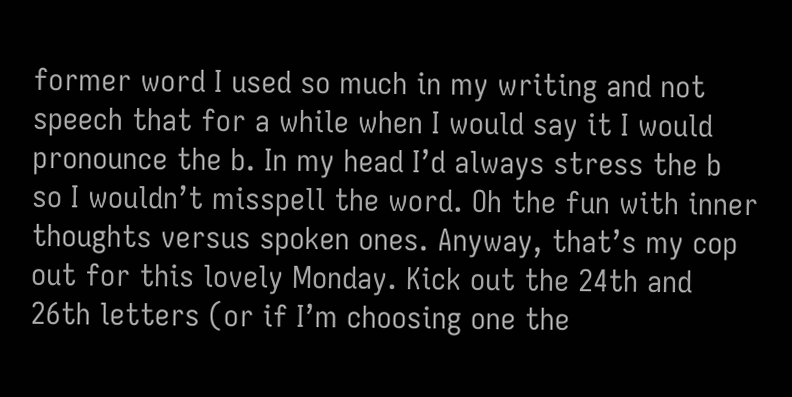former word I used so much in my writing and not speech that for a while when I would say it I would pronounce the b. In my head I’d always stress the b so I wouldn’t misspell the word. Oh the fun with inner thoughts versus spoken ones. Anyway, that’s my cop out for this lovely Monday. Kick out the 24th and 26th letters (or if I’m choosing one the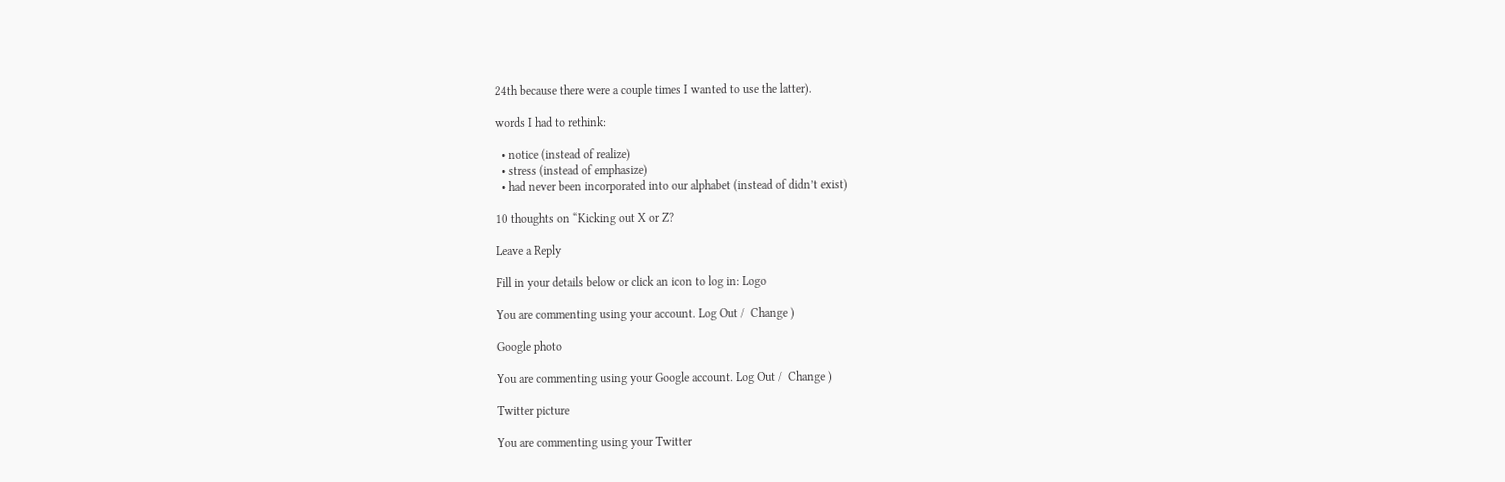24th because there were a couple times I wanted to use the latter).

words I had to rethink:

  • notice (instead of realize)
  • stress (instead of emphasize)
  • had never been incorporated into our alphabet (instead of didn’t exist)

10 thoughts on “Kicking out X or Z?

Leave a Reply

Fill in your details below or click an icon to log in: Logo

You are commenting using your account. Log Out /  Change )

Google photo

You are commenting using your Google account. Log Out /  Change )

Twitter picture

You are commenting using your Twitter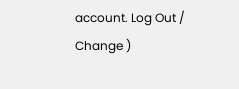account. Log Out /  Change )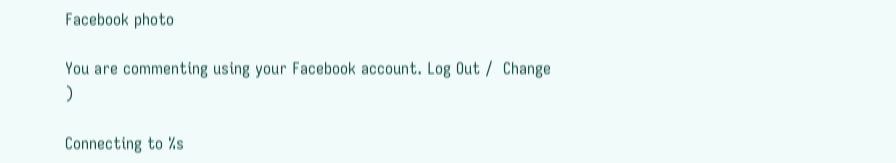Facebook photo

You are commenting using your Facebook account. Log Out /  Change )

Connecting to %s